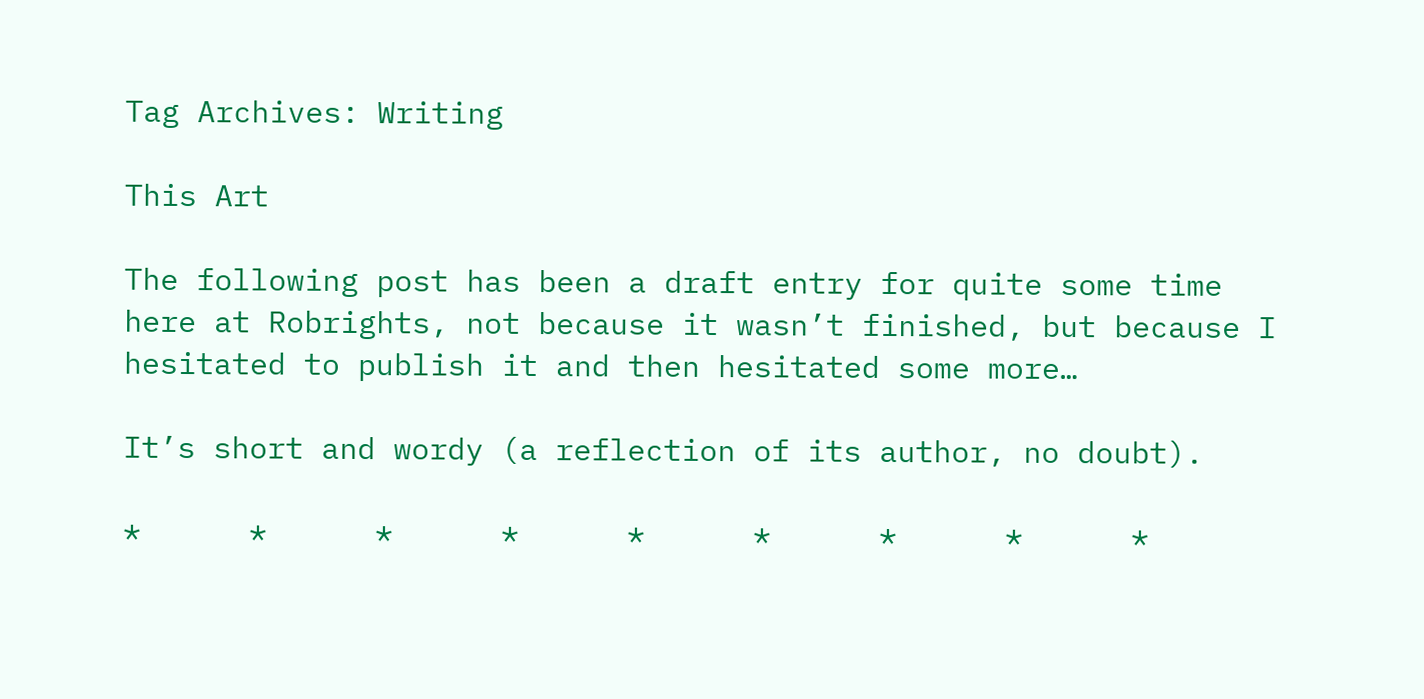Tag Archives: Writing

This Art

The following post has been a draft entry for quite some time here at Robrights, not because it wasn’t finished, but because I hesitated to publish it and then hesitated some more…

It’s short and wordy (a reflection of its author, no doubt).

*      *      *      *      *      *      *      *      *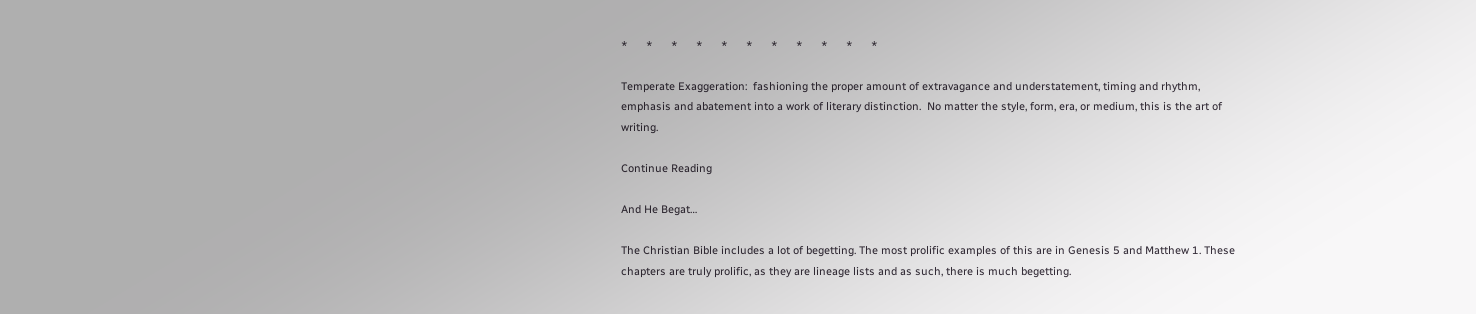*      *      *      *      *      *      *      *      *      *      *

Temperate Exaggeration:  fashioning the proper amount of extravagance and understatement, timing and rhythm, emphasis and abatement into a work of literary distinction.  No matter the style, form, era, or medium, this is the art of writing.

Continue Reading

And He Begat…

The Christian Bible includes a lot of begetting. The most prolific examples of this are in Genesis 5 and Matthew 1. These chapters are truly prolific, as they are lineage lists and as such, there is much begetting.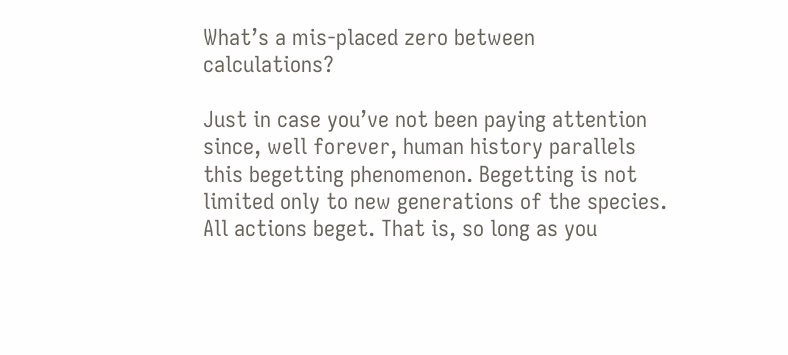What’s a mis-placed zero between calculations?

Just in case you’ve not been paying attention since, well forever, human history parallels this begetting phenomenon. Begetting is not limited only to new generations of the species.  All actions beget. That is, so long as you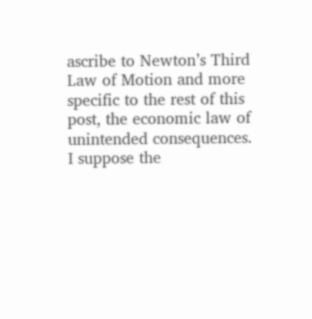ascribe to Newton’s Third Law of Motion and more specific to the rest of this post, the economic law of unintended consequences. I suppose the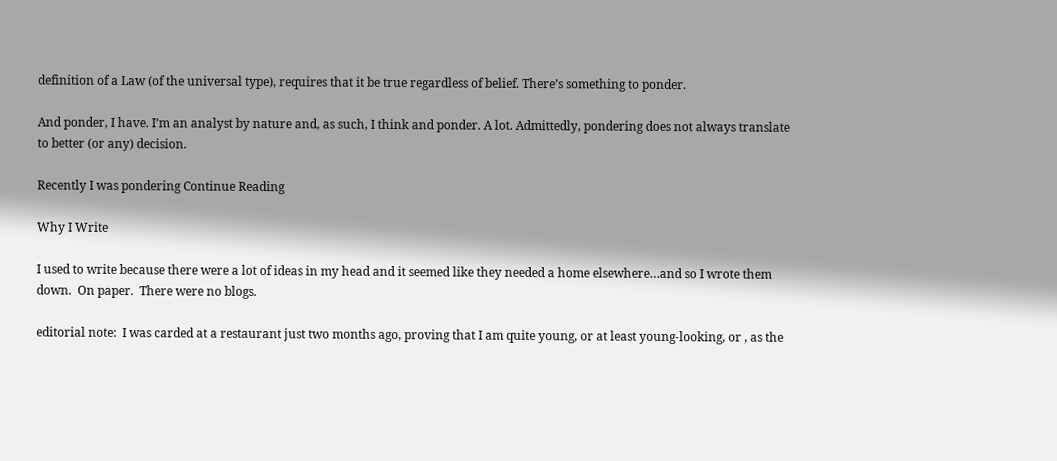definition of a Law (of the universal type), requires that it be true regardless of belief. There’s something to ponder.

And ponder, I have. I’m an analyst by nature and, as such, I think and ponder. A lot. Admittedly, pondering does not always translate to better (or any) decision.

Recently I was pondering Continue Reading

Why I Write

I used to write because there were a lot of ideas in my head and it seemed like they needed a home elsewhere…and so I wrote them down.  On paper.  There were no blogs.

editorial note:  I was carded at a restaurant just two months ago, proving that I am quite young, or at least young-looking, or , as the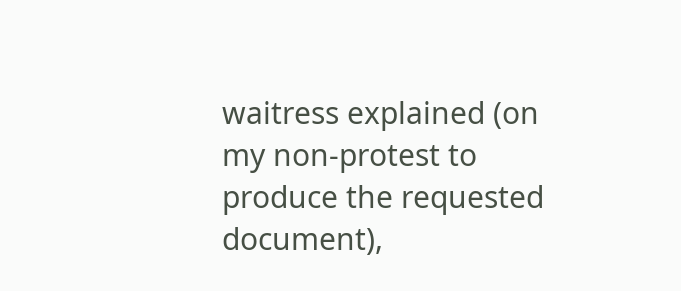waitress explained (on my non-protest to produce the requested document),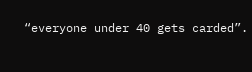“everyone under 40 gets carded”.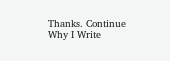Thanks. Continue Why I Write